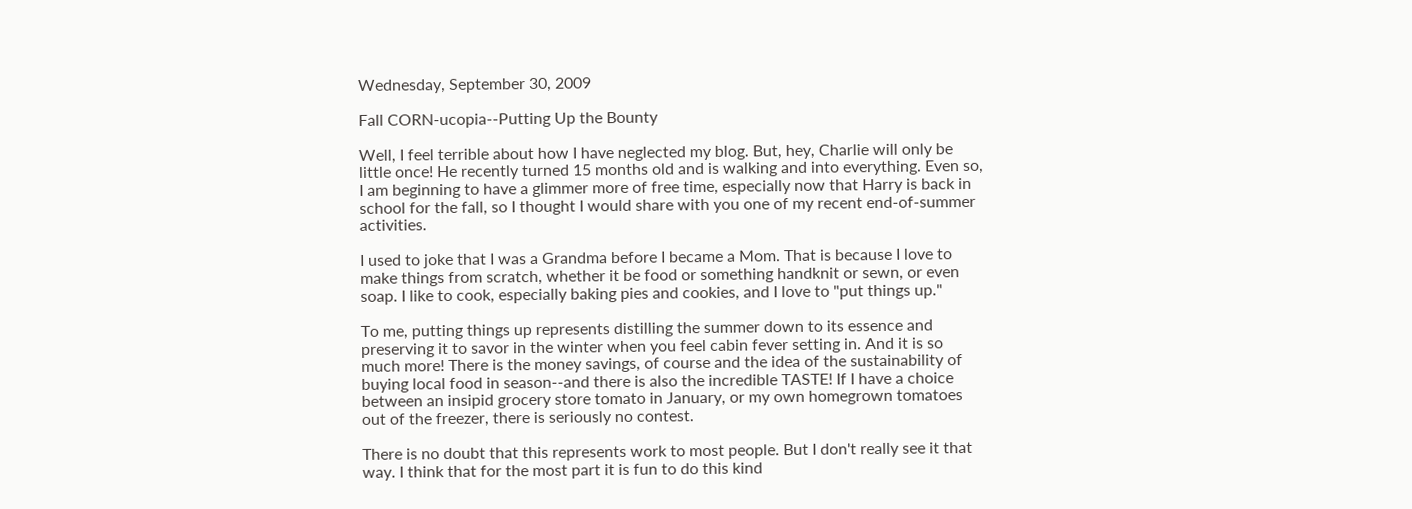Wednesday, September 30, 2009

Fall CORN-ucopia--Putting Up the Bounty

Well, I feel terrible about how I have neglected my blog. But, hey, Charlie will only be little once! He recently turned 15 months old and is walking and into everything. Even so, I am beginning to have a glimmer more of free time, especially now that Harry is back in school for the fall, so I thought I would share with you one of my recent end-of-summer activities.

I used to joke that I was a Grandma before I became a Mom. That is because I love to make things from scratch, whether it be food or something handknit or sewn, or even soap. I like to cook, especially baking pies and cookies, and I love to "put things up."

To me, putting things up represents distilling the summer down to its essence and preserving it to savor in the winter when you feel cabin fever setting in. And it is so much more! There is the money savings, of course and the idea of the sustainability of buying local food in season--and there is also the incredible TASTE! If I have a choice between an insipid grocery store tomato in January, or my own homegrown tomatoes out of the freezer, there is seriously no contest.

There is no doubt that this represents work to most people. But I don't really see it that way. I think that for the most part it is fun to do this kind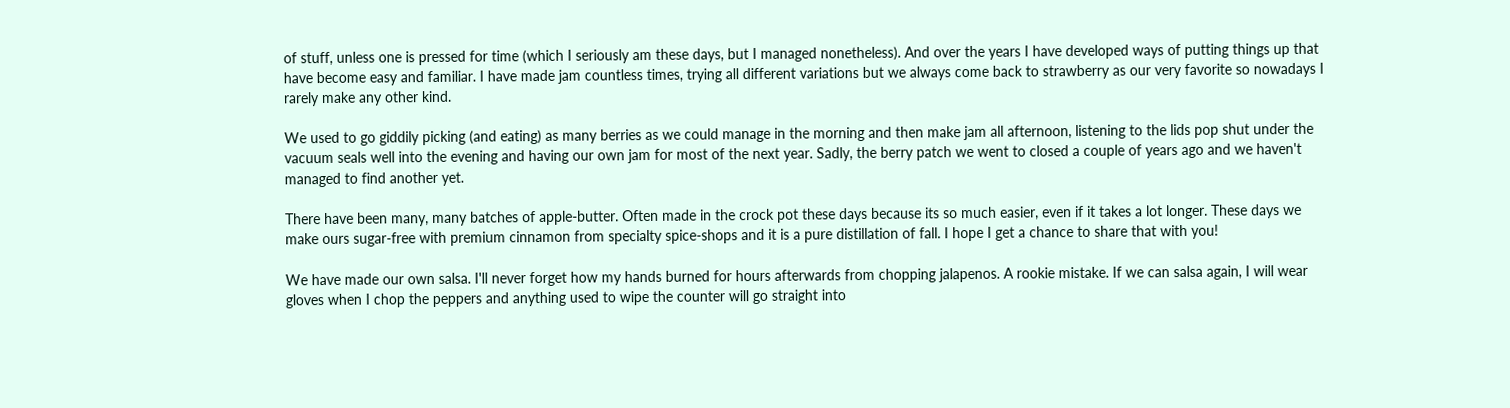of stuff, unless one is pressed for time (which I seriously am these days, but I managed nonetheless). And over the years I have developed ways of putting things up that have become easy and familiar. I have made jam countless times, trying all different variations but we always come back to strawberry as our very favorite so nowadays I rarely make any other kind.

We used to go giddily picking (and eating) as many berries as we could manage in the morning and then make jam all afternoon, listening to the lids pop shut under the vacuum seals well into the evening and having our own jam for most of the next year. Sadly, the berry patch we went to closed a couple of years ago and we haven't managed to find another yet.

There have been many, many batches of apple-butter. Often made in the crock pot these days because its so much easier, even if it takes a lot longer. These days we make ours sugar-free with premium cinnamon from specialty spice-shops and it is a pure distillation of fall. I hope I get a chance to share that with you!

We have made our own salsa. I'll never forget how my hands burned for hours afterwards from chopping jalapenos. A rookie mistake. If we can salsa again, I will wear gloves when I chop the peppers and anything used to wipe the counter will go straight into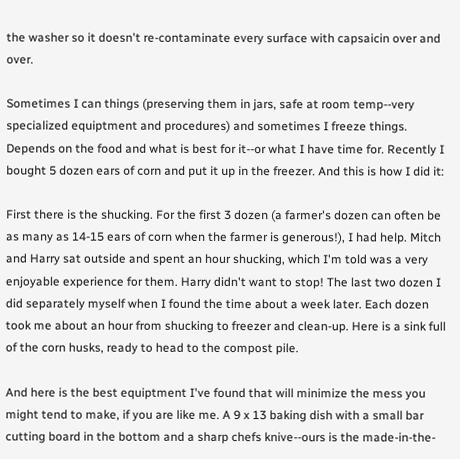the washer so it doesn't re-contaminate every surface with capsaicin over and over.

Sometimes I can things (preserving them in jars, safe at room temp--very specialized equiptment and procedures) and sometimes I freeze things. Depends on the food and what is best for it--or what I have time for. Recently I bought 5 dozen ears of corn and put it up in the freezer. And this is how I did it:

First there is the shucking. For the first 3 dozen (a farmer's dozen can often be as many as 14-15 ears of corn when the farmer is generous!), I had help. Mitch and Harry sat outside and spent an hour shucking, which I'm told was a very enjoyable experience for them. Harry didn't want to stop! The last two dozen I did separately myself when I found the time about a week later. Each dozen took me about an hour from shucking to freezer and clean-up. Here is a sink full of the corn husks, ready to head to the compost pile.

And here is the best equiptment I've found that will minimize the mess you might tend to make, if you are like me. A 9 x 13 baking dish with a small bar cutting board in the bottom and a sharp chefs knive--ours is the made-in-the-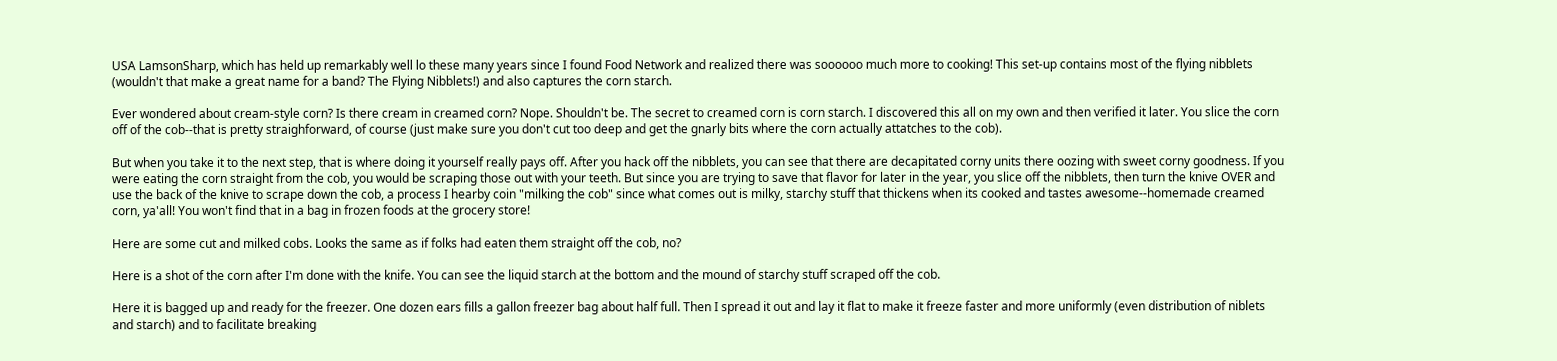USA LamsonSharp, which has held up remarkably well lo these many years since I found Food Network and realized there was soooooo much more to cooking! This set-up contains most of the flying nibblets (wouldn't that make a great name for a band? The Flying Nibblets!) and also captures the corn starch.

Ever wondered about cream-style corn? Is there cream in creamed corn? Nope. Shouldn't be. The secret to creamed corn is corn starch. I discovered this all on my own and then verified it later. You slice the corn off of the cob--that is pretty straighforward, of course (just make sure you don't cut too deep and get the gnarly bits where the corn actually attatches to the cob).

But when you take it to the next step, that is where doing it yourself really pays off. After you hack off the nibblets, you can see that there are decapitated corny units there oozing with sweet corny goodness. If you were eating the corn straight from the cob, you would be scraping those out with your teeth. But since you are trying to save that flavor for later in the year, you slice off the nibblets, then turn the knive OVER and use the back of the knive to scrape down the cob, a process I hearby coin "milking the cob" since what comes out is milky, starchy stuff that thickens when its cooked and tastes awesome--homemade creamed corn, ya'all! You won't find that in a bag in frozen foods at the grocery store!

Here are some cut and milked cobs. Looks the same as if folks had eaten them straight off the cob, no?

Here is a shot of the corn after I'm done with the knife. You can see the liquid starch at the bottom and the mound of starchy stuff scraped off the cob.

Here it is bagged up and ready for the freezer. One dozen ears fills a gallon freezer bag about half full. Then I spread it out and lay it flat to make it freeze faster and more uniformly (even distribution of niblets and starch) and to facilitate breaking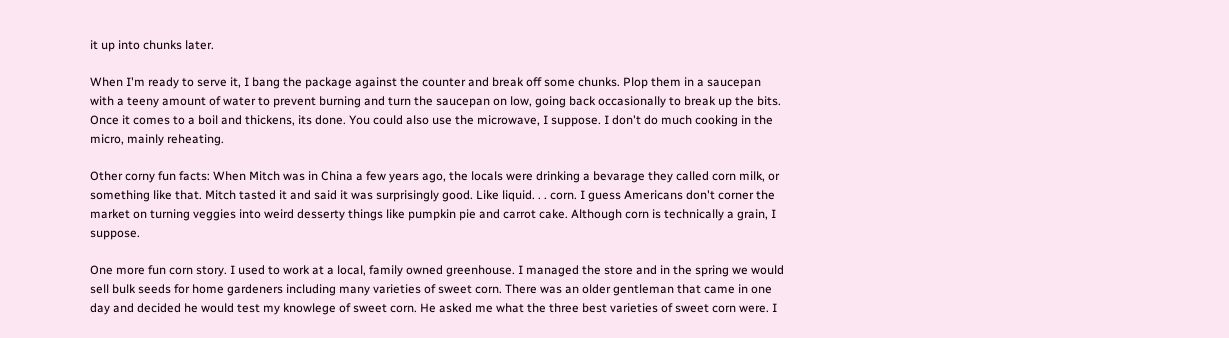it up into chunks later.

When I'm ready to serve it, I bang the package against the counter and break off some chunks. Plop them in a saucepan with a teeny amount of water to prevent burning and turn the saucepan on low, going back occasionally to break up the bits. Once it comes to a boil and thickens, its done. You could also use the microwave, I suppose. I don't do much cooking in the micro, mainly reheating.

Other corny fun facts: When Mitch was in China a few years ago, the locals were drinking a bevarage they called corn milk, or something like that. Mitch tasted it and said it was surprisingly good. Like liquid. . . corn. I guess Americans don't corner the market on turning veggies into weird desserty things like pumpkin pie and carrot cake. Although corn is technically a grain, I suppose.

One more fun corn story. I used to work at a local, family owned greenhouse. I managed the store and in the spring we would sell bulk seeds for home gardeners including many varieties of sweet corn. There was an older gentleman that came in one day and decided he would test my knowlege of sweet corn. He asked me what the three best varieties of sweet corn were. I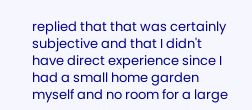replied that that was certainly subjective and that I didn't have direct experience since I had a small home garden myself and no room for a large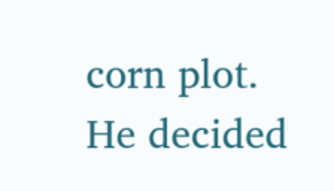corn plot. He decided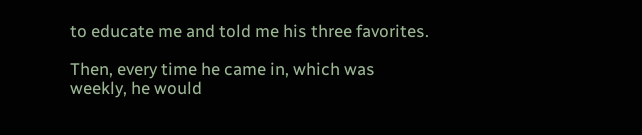to educate me and told me his three favorites.

Then, every time he came in, which was weekly, he would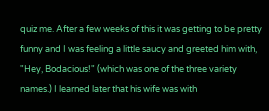quiz me. After a few weeks of this it was getting to be pretty funny and I was feeling a little saucy and greeted him with, "Hey, Bodacious!" (which was one of the three variety names.) I learned later that his wife was with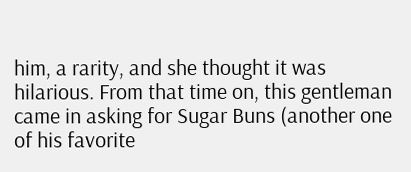him, a rarity, and she thought it was hilarious. From that time on, this gentleman came in asking for Sugar Buns (another one of his favorite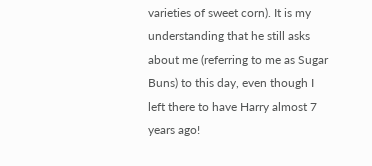varieties of sweet corn). It is my understanding that he still asks about me (referring to me as Sugar Buns) to this day, even though I left there to have Harry almost 7 years ago!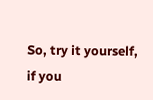So, try it yourself, if you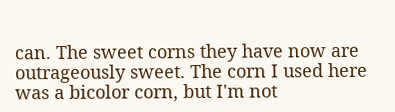can. The sweet corns they have now are outrageously sweet. The corn I used here was a bicolor corn, but I'm not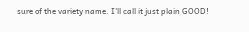sure of the variety name. I'll call it just plain GOOD!